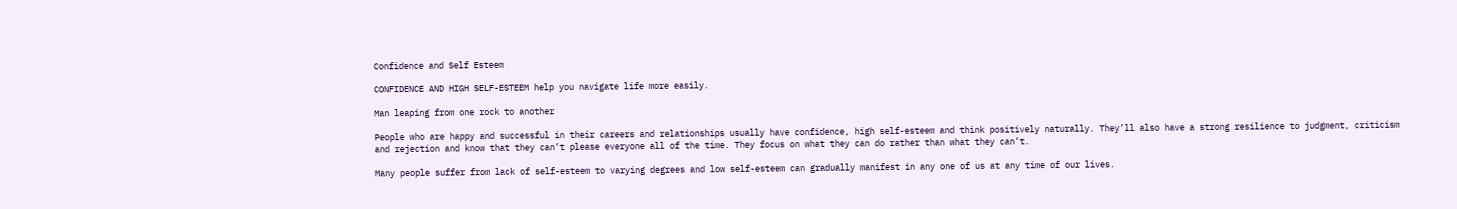Confidence and Self Esteem

CONFIDENCE AND HIGH SELF-ESTEEM help you navigate life more easily.

Man leaping from one rock to another

People who are happy and successful in their careers and relationships usually have confidence, high self-esteem and think positively naturally. They’ll also have a strong resilience to judgment, criticism and rejection and know that they can’t please everyone all of the time. They focus on what they can do rather than what they can’t.

Many people suffer from lack of self-esteem to varying degrees and low self-esteem can gradually manifest in any one of us at any time of our lives.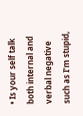• Is your self talk both internal and verbal negative such as I’m stupid,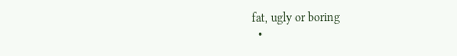fat, ugly or boring
  •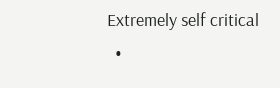Extremely self critical
  •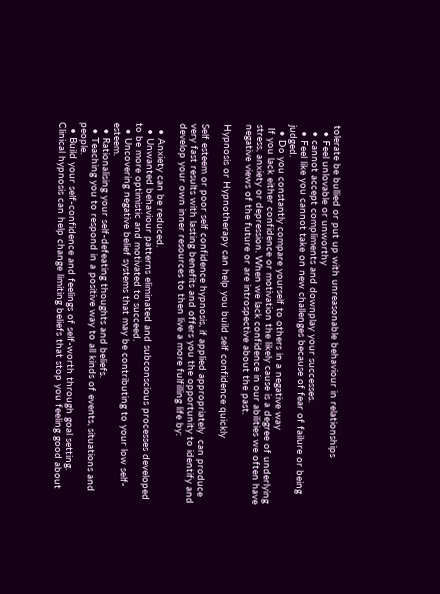tolerate be bullied or put up with unreasonable behaviour in relationships
  • Feel unlovable or unworthy
  • cannot accept compliments and downplay your successes.
  • Feel like you cannot take on new challenges because of fear of failure or being judged.
  • Do you constantly compare yourself to others in a negative way
 If you lack either confidence or motivation the likely cause is a degree of underlying stress, anxiety or depression. When we lack confidence in our abilities we often have negative views of the future or are introspective about the past.

Hypnosis or Hypnotherapy can help you build self confidence quickly

Self esteem or poor self confidence hypnosis, if applied appropriately  can produce very fast results with lasting benefits and offers you the opportunity to identify and develop your own inner resources to then live a more fulfilling life by:

  • Anxiety can be reduced.
  • Unwanted behaviour patterns eliminated and subconscious processes developed to be more optimistic and motivated to succeed.
  • Uncovering negative belief systems that may be contributing to your low self-esteem.
  • Rationalising your self-defeating thoughts and beliefs.
  • Teaching you to respond in a positive way to all kinds of events, situations and people.
  • Build your self-confidence and feelings of self-worth through goal setting.
Clinical hypnosis can help change limiting beliefs that stop you feeling good about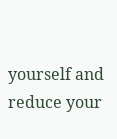yourself and reduce your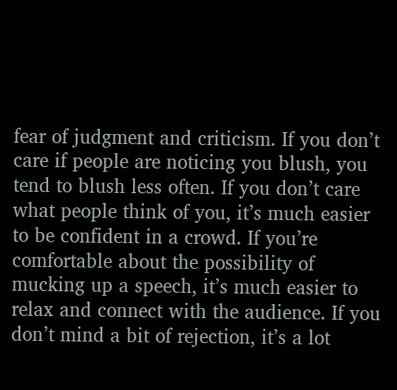fear of judgment and criticism. If you don’t care if people are noticing you blush, you tend to blush less often. If you don’t care what people think of you, it’s much easier to be confident in a crowd. If you’re comfortable about the possibility of mucking up a speech, it’s much easier to relax and connect with the audience. If you don’t mind a bit of rejection, it’s a lot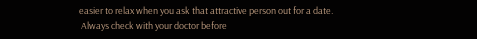easier to relax when you ask that attractive person out for a date.
 Always check with your doctor before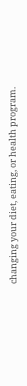changing your diet, eating, or health program.